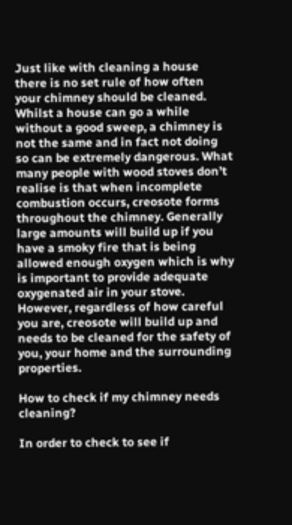Just like with cleaning a house there is no set rule of how often your chimney should be cleaned. Whilst a house can go a while without a good sweep, a chimney is not the same and in fact not doing so can be extremely dangerous. What many people with wood stoves don’t realise is that when incomplete combustion occurs, creosote forms throughout the chimney. Generally large amounts will build up if you have a smoky fire that is being allowed enough oxygen which is why is important to provide adequate oxygenated air in your stove. However, regardless of how careful you are, creosote will build up and needs to be cleaned for the safety of you, your home and the surrounding properties.

How to check if my chimney needs cleaning?

In order to check to see if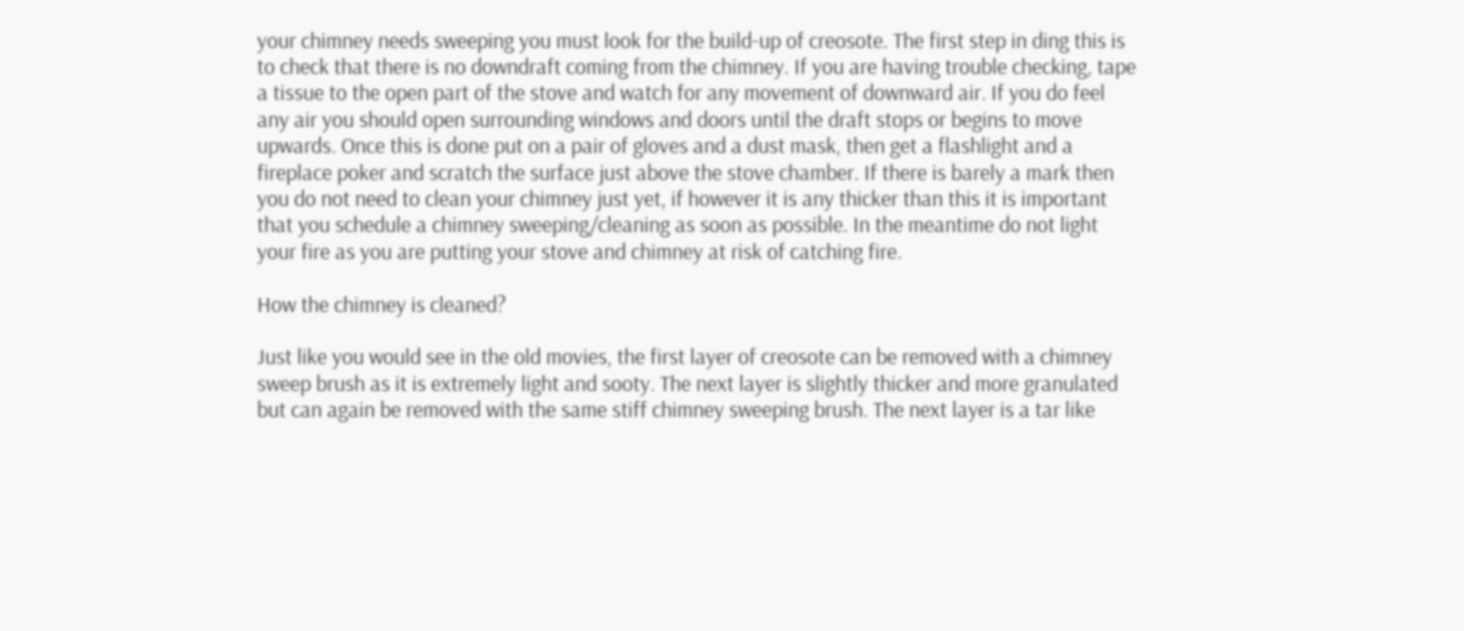your chimney needs sweeping you must look for the build-up of creosote. The first step in ding this is to check that there is no downdraft coming from the chimney. If you are having trouble checking, tape a tissue to the open part of the stove and watch for any movement of downward air. If you do feel any air you should open surrounding windows and doors until the draft stops or begins to move upwards. Once this is done put on a pair of gloves and a dust mask, then get a flashlight and a fireplace poker and scratch the surface just above the stove chamber. If there is barely a mark then you do not need to clean your chimney just yet, if however it is any thicker than this it is important that you schedule a chimney sweeping/cleaning as soon as possible. In the meantime do not light your fire as you are putting your stove and chimney at risk of catching fire.

How the chimney is cleaned?

Just like you would see in the old movies, the first layer of creosote can be removed with a chimney sweep brush as it is extremely light and sooty. The next layer is slightly thicker and more granulated but can again be removed with the same stiff chimney sweeping brush. The next layer is a tar like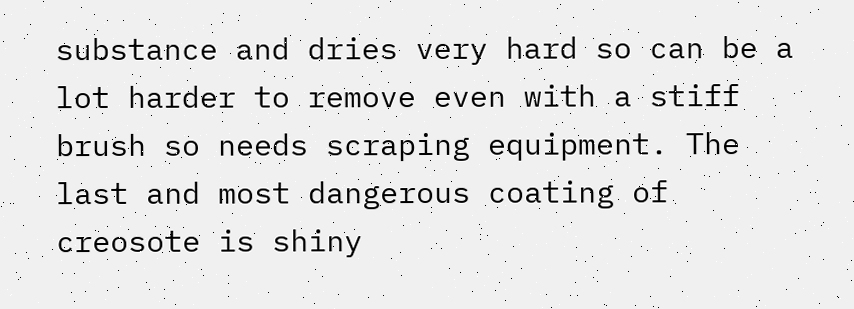substance and dries very hard so can be a lot harder to remove even with a stiff brush so needs scraping equipment. The last and most dangerous coating of creosote is shiny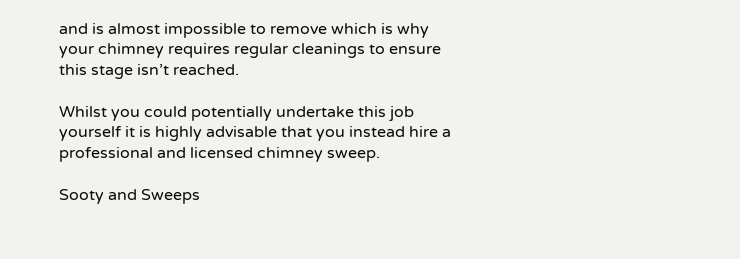and is almost impossible to remove which is why your chimney requires regular cleanings to ensure this stage isn’t reached.

Whilst you could potentially undertake this job yourself it is highly advisable that you instead hire a professional and licensed chimney sweep.

Sooty and Sweeps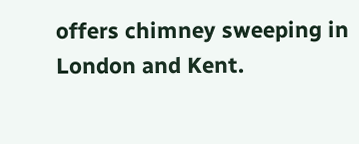offers chimney sweeping in London and Kent.